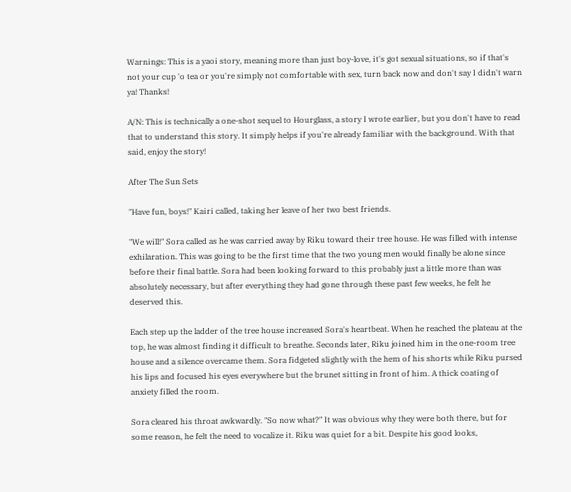Warnings: This is a yaoi story, meaning more than just boy-love, it's got sexual situations, so if that's not your cup 'o tea or you're simply not comfortable with sex, turn back now and don't say I didn't warn ya! Thanks!

A/N: This is technically a one-shot sequel to Hourglass, a story I wrote earlier, but you don't have to read that to understand this story. It simply helps if you're already familiar with the background. With that said, enjoy the story!

After The Sun Sets

"Have fun, boys!" Kairi called, taking her leave of her two best friends.

"We will!" Sora called as he was carried away by Riku toward their tree house. He was filled with intense exhilaration. This was going to be the first time that the two young men would finally be alone since before their final battle. Sora had been looking forward to this probably just a little more than was absolutely necessary, but after everything they had gone through these past few weeks, he felt he deserved this.

Each step up the ladder of the tree house increased Sora's heartbeat. When he reached the plateau at the top, he was almost finding it difficult to breathe. Seconds later, Riku joined him in the one-room tree house and a silence overcame them. Sora fidgeted slightly with the hem of his shorts while Riku pursed his lips and focused his eyes everywhere but the brunet sitting in front of him. A thick coating of anxiety filled the room.

Sora cleared his throat awkwardly. "So now what?" It was obvious why they were both there, but for some reason, he felt the need to vocalize it. Riku was quiet for a bit. Despite his good looks,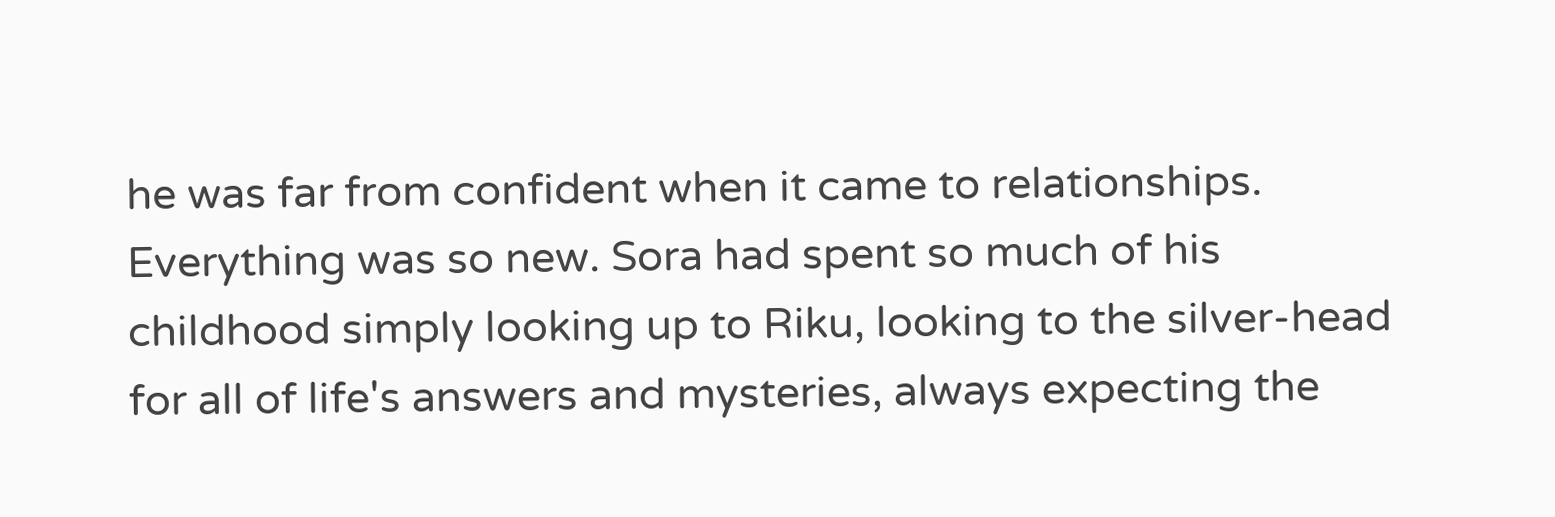he was far from confident when it came to relationships. Everything was so new. Sora had spent so much of his childhood simply looking up to Riku, looking to the silver-head for all of life's answers and mysteries, always expecting the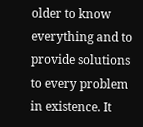older to know everything and to provide solutions to every problem in existence. It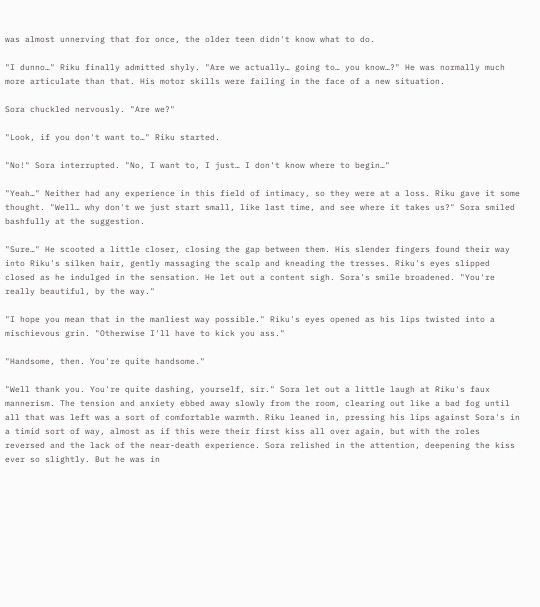was almost unnerving that for once, the older teen didn't know what to do.

"I dunno…" Riku finally admitted shyly. "Are we actually… going to… you know…?" He was normally much more articulate than that. His motor skills were failing in the face of a new situation.

Sora chuckled nervously. "Are we?"

"Look, if you don't want to…" Riku started.

"No!" Sora interrupted. "No, I want to, I just… I don't know where to begin…"

"Yeah…" Neither had any experience in this field of intimacy, so they were at a loss. Riku gave it some thought. "Well… why don't we just start small, like last time, and see where it takes us?" Sora smiled bashfully at the suggestion.

"Sure…" He scooted a little closer, closing the gap between them. His slender fingers found their way into Riku's silken hair, gently massaging the scalp and kneading the tresses. Riku's eyes slipped closed as he indulged in the sensation. He let out a content sigh. Sora's smile broadened. "You're really beautiful, by the way."

"I hope you mean that in the manliest way possible." Riku's eyes opened as his lips twisted into a mischievous grin. "Otherwise I'll have to kick you ass."

"Handsome, then. You're quite handsome."

"Well thank you. You're quite dashing, yourself, sir." Sora let out a little laugh at Riku's faux mannerism. The tension and anxiety ebbed away slowly from the room, clearing out like a bad fog until all that was left was a sort of comfortable warmth. Riku leaned in, pressing his lips against Sora's in a timid sort of way, almost as if this were their first kiss all over again, but with the roles reversed and the lack of the near-death experience. Sora relished in the attention, deepening the kiss ever so slightly. But he was in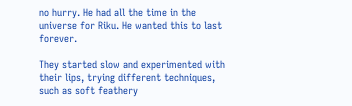no hurry. He had all the time in the universe for Riku. He wanted this to last forever.

They started slow and experimented with their lips, trying different techniques, such as soft feathery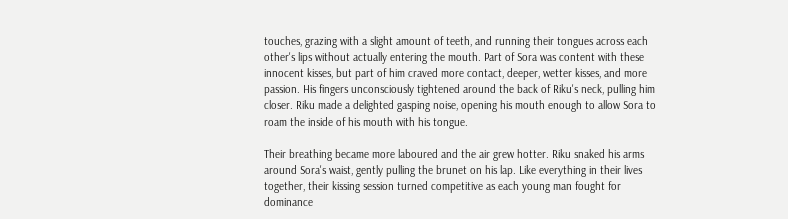touches, grazing with a slight amount of teeth, and running their tongues across each other's lips without actually entering the mouth. Part of Sora was content with these innocent kisses, but part of him craved more contact, deeper, wetter kisses, and more passion. His fingers unconsciously tightened around the back of Riku's neck, pulling him closer. Riku made a delighted gasping noise, opening his mouth enough to allow Sora to roam the inside of his mouth with his tongue.

Their breathing became more laboured and the air grew hotter. Riku snaked his arms around Sora's waist, gently pulling the brunet on his lap. Like everything in their lives together, their kissing session turned competitive as each young man fought for dominance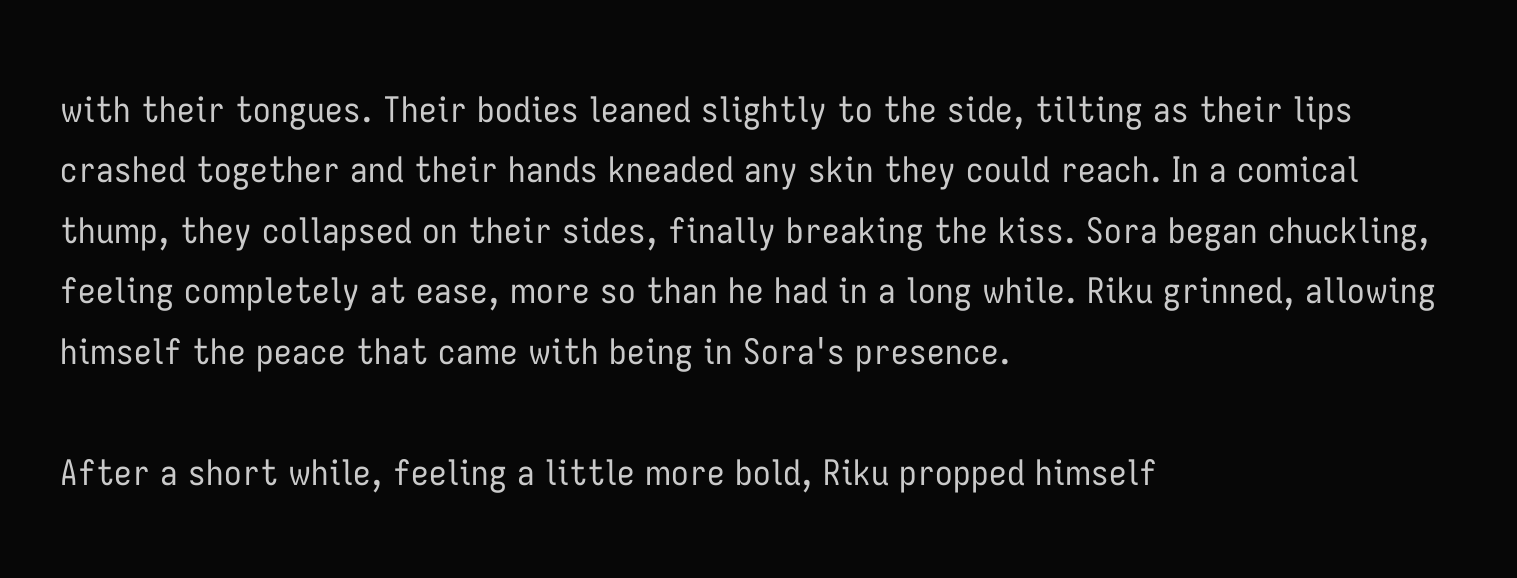with their tongues. Their bodies leaned slightly to the side, tilting as their lips crashed together and their hands kneaded any skin they could reach. In a comical thump, they collapsed on their sides, finally breaking the kiss. Sora began chuckling, feeling completely at ease, more so than he had in a long while. Riku grinned, allowing himself the peace that came with being in Sora's presence.

After a short while, feeling a little more bold, Riku propped himself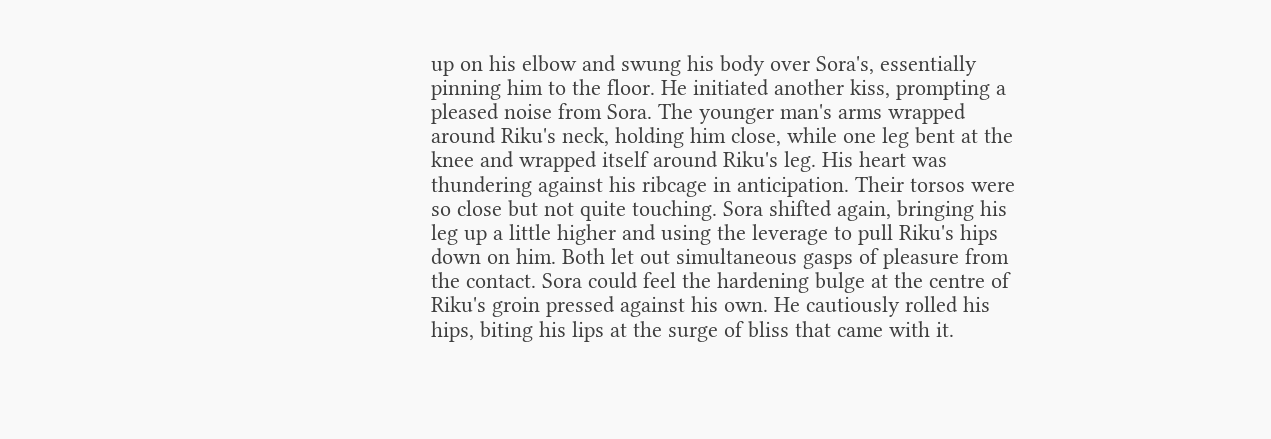up on his elbow and swung his body over Sora's, essentially pinning him to the floor. He initiated another kiss, prompting a pleased noise from Sora. The younger man's arms wrapped around Riku's neck, holding him close, while one leg bent at the knee and wrapped itself around Riku's leg. His heart was thundering against his ribcage in anticipation. Their torsos were so close but not quite touching. Sora shifted again, bringing his leg up a little higher and using the leverage to pull Riku's hips down on him. Both let out simultaneous gasps of pleasure from the contact. Sora could feel the hardening bulge at the centre of Riku's groin pressed against his own. He cautiously rolled his hips, biting his lips at the surge of bliss that came with it.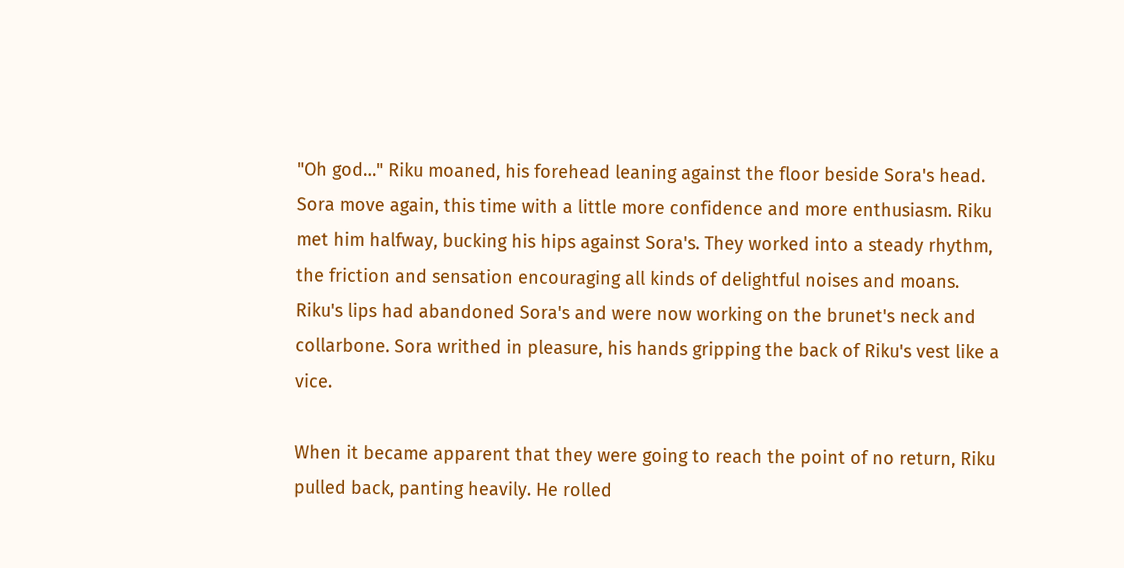"Oh god…" Riku moaned, his forehead leaning against the floor beside Sora's head. Sora move again, this time with a little more confidence and more enthusiasm. Riku met him halfway, bucking his hips against Sora's. They worked into a steady rhythm, the friction and sensation encouraging all kinds of delightful noises and moans. Riku's lips had abandoned Sora's and were now working on the brunet's neck and collarbone. Sora writhed in pleasure, his hands gripping the back of Riku's vest like a vice.

When it became apparent that they were going to reach the point of no return, Riku pulled back, panting heavily. He rolled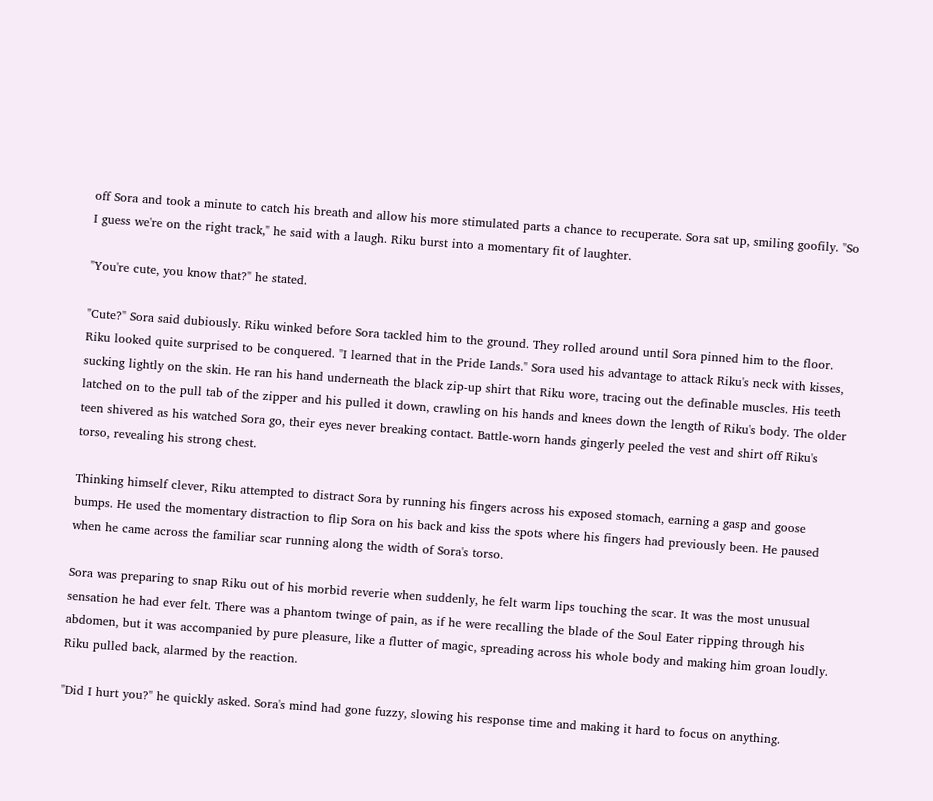off Sora and took a minute to catch his breath and allow his more stimulated parts a chance to recuperate. Sora sat up, smiling goofily. "So I guess we're on the right track," he said with a laugh. Riku burst into a momentary fit of laughter.

"You're cute, you know that?" he stated.

"Cute?" Sora said dubiously. Riku winked before Sora tackled him to the ground. They rolled around until Sora pinned him to the floor. Riku looked quite surprised to be conquered. "I learned that in the Pride Lands." Sora used his advantage to attack Riku's neck with kisses, sucking lightly on the skin. He ran his hand underneath the black zip-up shirt that Riku wore, tracing out the definable muscles. His teeth latched on to the pull tab of the zipper and his pulled it down, crawling on his hands and knees down the length of Riku's body. The older teen shivered as his watched Sora go, their eyes never breaking contact. Battle-worn hands gingerly peeled the vest and shirt off Riku's torso, revealing his strong chest.

Thinking himself clever, Riku attempted to distract Sora by running his fingers across his exposed stomach, earning a gasp and goose bumps. He used the momentary distraction to flip Sora on his back and kiss the spots where his fingers had previously been. He paused when he came across the familiar scar running along the width of Sora's torso.

Sora was preparing to snap Riku out of his morbid reverie when suddenly, he felt warm lips touching the scar. It was the most unusual sensation he had ever felt. There was a phantom twinge of pain, as if he were recalling the blade of the Soul Eater ripping through his abdomen, but it was accompanied by pure pleasure, like a flutter of magic, spreading across his whole body and making him groan loudly. Riku pulled back, alarmed by the reaction.

"Did I hurt you?" he quickly asked. Sora's mind had gone fuzzy, slowing his response time and making it hard to focus on anything.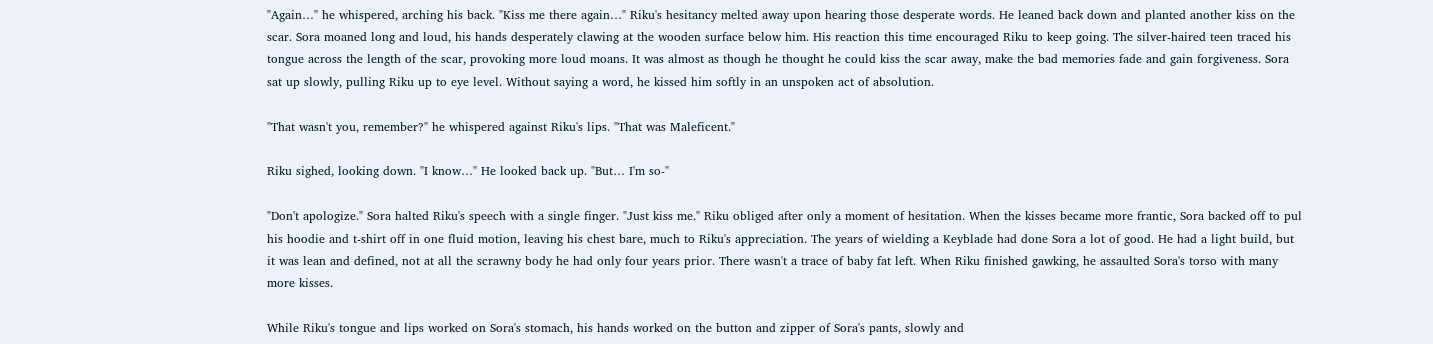"Again…" he whispered, arching his back. "Kiss me there again…" Riku's hesitancy melted away upon hearing those desperate words. He leaned back down and planted another kiss on the scar. Sora moaned long and loud, his hands desperately clawing at the wooden surface below him. His reaction this time encouraged Riku to keep going. The silver-haired teen traced his tongue across the length of the scar, provoking more loud moans. It was almost as though he thought he could kiss the scar away, make the bad memories fade and gain forgiveness. Sora sat up slowly, pulling Riku up to eye level. Without saying a word, he kissed him softly in an unspoken act of absolution.

"That wasn't you, remember?" he whispered against Riku's lips. "That was Maleficent."

Riku sighed, looking down. "I know…" He looked back up. "But… I'm so-"

"Don't apologize." Sora halted Riku's speech with a single finger. "Just kiss me." Riku obliged after only a moment of hesitation. When the kisses became more frantic, Sora backed off to pul his hoodie and t-shirt off in one fluid motion, leaving his chest bare, much to Riku's appreciation. The years of wielding a Keyblade had done Sora a lot of good. He had a light build, but it was lean and defined, not at all the scrawny body he had only four years prior. There wasn't a trace of baby fat left. When Riku finished gawking, he assaulted Sora's torso with many more kisses.

While Riku's tongue and lips worked on Sora's stomach, his hands worked on the button and zipper of Sora's pants, slowly and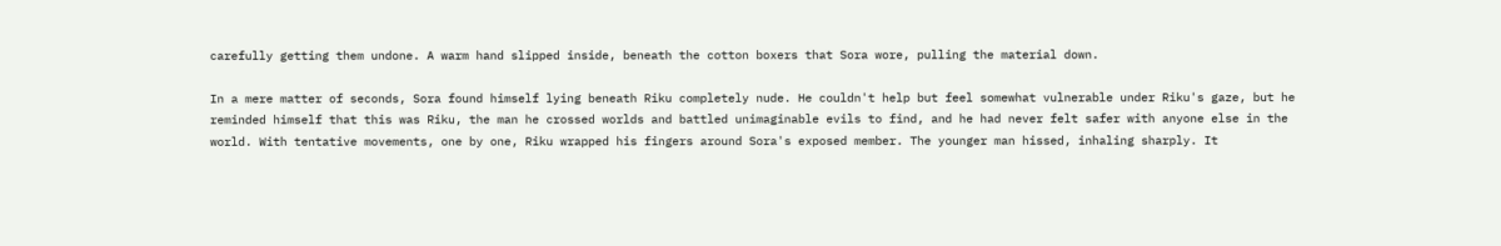carefully getting them undone. A warm hand slipped inside, beneath the cotton boxers that Sora wore, pulling the material down.

In a mere matter of seconds, Sora found himself lying beneath Riku completely nude. He couldn't help but feel somewhat vulnerable under Riku's gaze, but he reminded himself that this was Riku, the man he crossed worlds and battled unimaginable evils to find, and he had never felt safer with anyone else in the world. With tentative movements, one by one, Riku wrapped his fingers around Sora's exposed member. The younger man hissed, inhaling sharply. It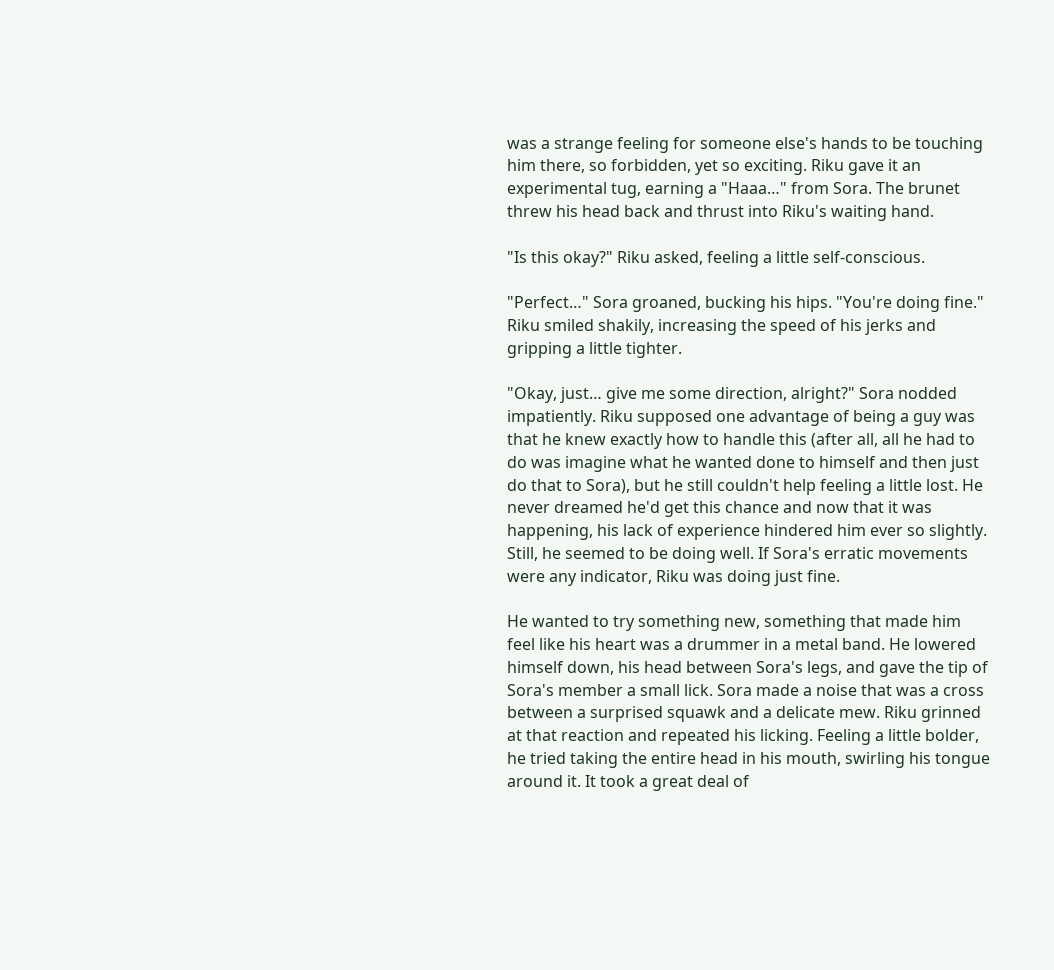was a strange feeling for someone else's hands to be touching him there, so forbidden, yet so exciting. Riku gave it an experimental tug, earning a "Haaa…" from Sora. The brunet threw his head back and thrust into Riku's waiting hand.

"Is this okay?" Riku asked, feeling a little self-conscious.

"Perfect…" Sora groaned, bucking his hips. "You're doing fine." Riku smiled shakily, increasing the speed of his jerks and gripping a little tighter.

"Okay, just… give me some direction, alright?" Sora nodded impatiently. Riku supposed one advantage of being a guy was that he knew exactly how to handle this (after all, all he had to do was imagine what he wanted done to himself and then just do that to Sora), but he still couldn't help feeling a little lost. He never dreamed he'd get this chance and now that it was happening, his lack of experience hindered him ever so slightly. Still, he seemed to be doing well. If Sora's erratic movements were any indicator, Riku was doing just fine.

He wanted to try something new, something that made him feel like his heart was a drummer in a metal band. He lowered himself down, his head between Sora's legs, and gave the tip of Sora's member a small lick. Sora made a noise that was a cross between a surprised squawk and a delicate mew. Riku grinned at that reaction and repeated his licking. Feeling a little bolder, he tried taking the entire head in his mouth, swirling his tongue around it. It took a great deal of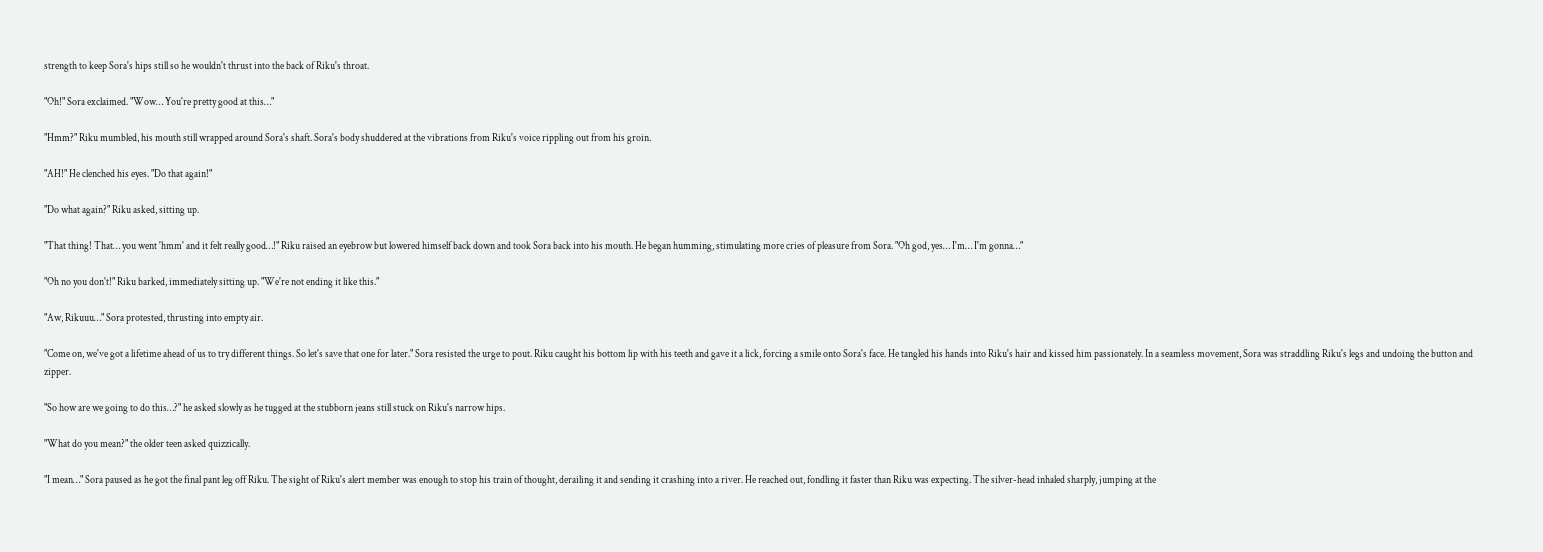strength to keep Sora's hips still so he wouldn't thrust into the back of Riku's throat.

"Oh!" Sora exclaimed. "Wow… You're pretty good at this…"

"Hmm?" Riku mumbled, his mouth still wrapped around Sora's shaft. Sora's body shuddered at the vibrations from Riku's voice rippling out from his groin.

"AH!" He clenched his eyes. "Do that again!"

"Do what again?" Riku asked, sitting up.

"That thing! That… you went 'hmm' and it felt really good…!" Riku raised an eyebrow but lowered himself back down and took Sora back into his mouth. He began humming, stimulating more cries of pleasure from Sora. "Oh god, yes… I'm… I'm gonna…"

"Oh no you don't!" Riku barked, immediately sitting up. "We're not ending it like this."

"Aw, Rikuuu…" Sora protested, thrusting into empty air.

"Come on, we've got a lifetime ahead of us to try different things. So let's save that one for later." Sora resisted the urge to pout. Riku caught his bottom lip with his teeth and gave it a lick, forcing a smile onto Sora's face. He tangled his hands into Riku's hair and kissed him passionately. In a seamless movement, Sora was straddling Riku's legs and undoing the button and zipper.

"So how are we going to do this…?" he asked slowly as he tugged at the stubborn jeans still stuck on Riku's narrow hips.

"What do you mean?" the older teen asked quizzically.

"I mean…" Sora paused as he got the final pant leg off Riku. The sight of Riku's alert member was enough to stop his train of thought, derailing it and sending it crashing into a river. He reached out, fondling it faster than Riku was expecting. The silver-head inhaled sharply, jumping at the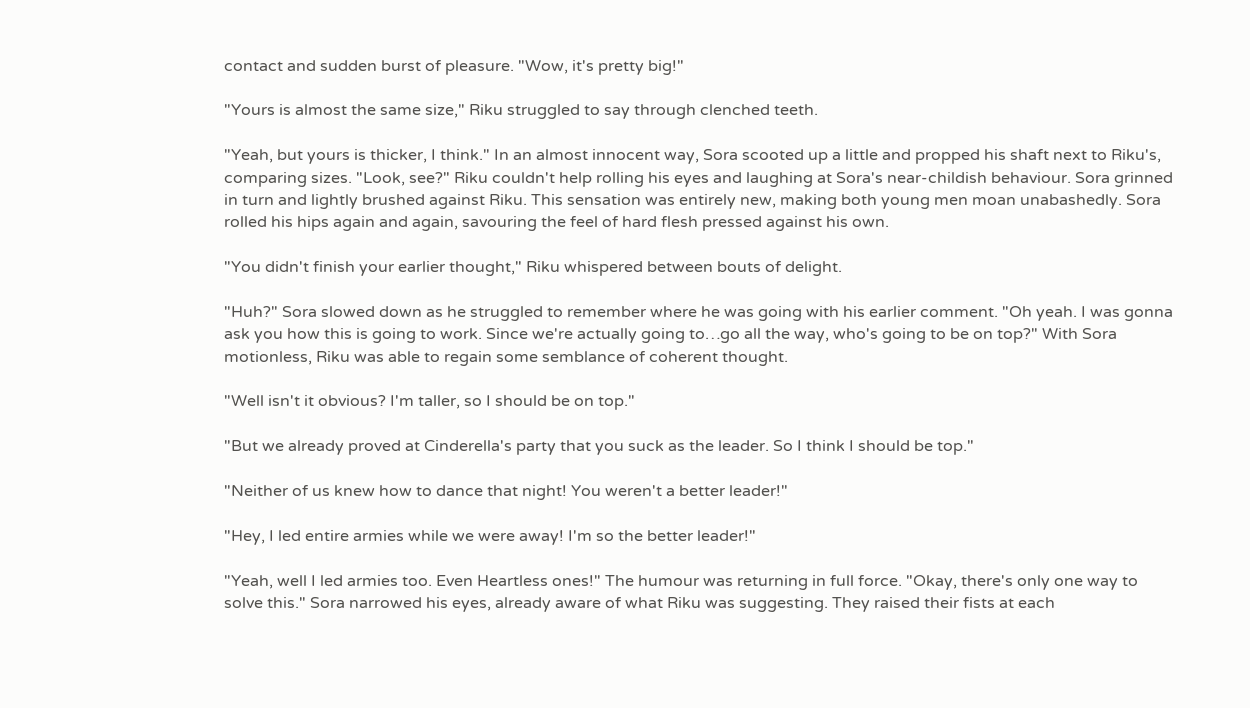contact and sudden burst of pleasure. "Wow, it's pretty big!"

"Yours is almost the same size," Riku struggled to say through clenched teeth.

"Yeah, but yours is thicker, I think." In an almost innocent way, Sora scooted up a little and propped his shaft next to Riku's, comparing sizes. "Look, see?" Riku couldn't help rolling his eyes and laughing at Sora's near-childish behaviour. Sora grinned in turn and lightly brushed against Riku. This sensation was entirely new, making both young men moan unabashedly. Sora rolled his hips again and again, savouring the feel of hard flesh pressed against his own.

"You didn't finish your earlier thought," Riku whispered between bouts of delight.

"Huh?" Sora slowed down as he struggled to remember where he was going with his earlier comment. "Oh yeah. I was gonna ask you how this is going to work. Since we're actually going to…go all the way, who's going to be on top?" With Sora motionless, Riku was able to regain some semblance of coherent thought.

"Well isn't it obvious? I'm taller, so I should be on top."

"But we already proved at Cinderella's party that you suck as the leader. So I think I should be top."

"Neither of us knew how to dance that night! You weren't a better leader!"

"Hey, I led entire armies while we were away! I'm so the better leader!"

"Yeah, well I led armies too. Even Heartless ones!" The humour was returning in full force. "Okay, there's only one way to solve this." Sora narrowed his eyes, already aware of what Riku was suggesting. They raised their fists at each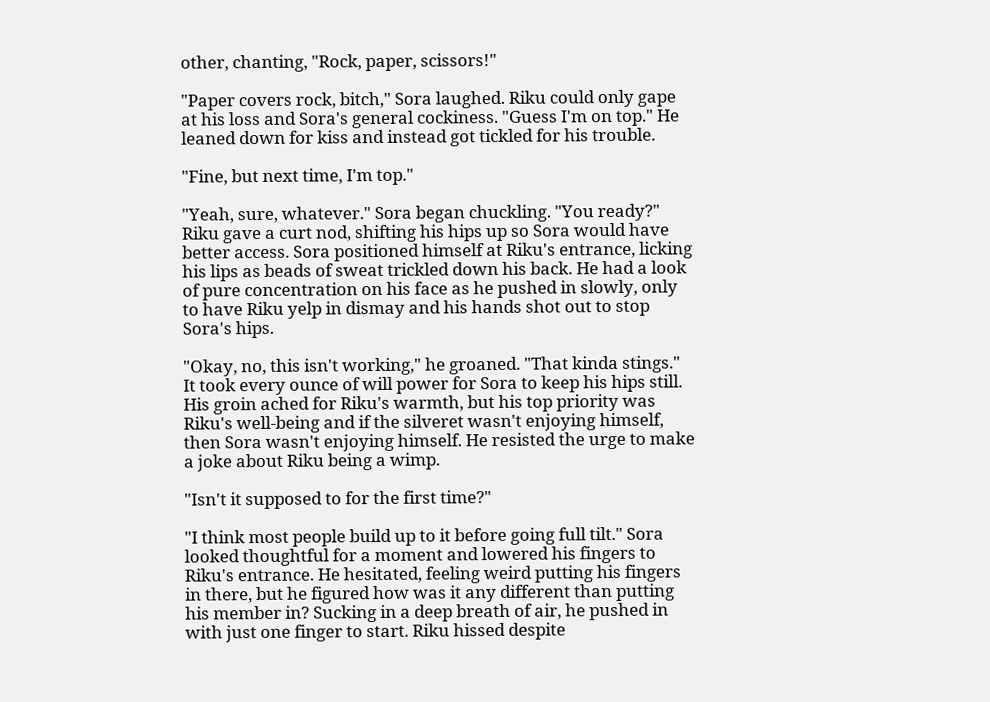other, chanting, "Rock, paper, scissors!"

"Paper covers rock, bitch," Sora laughed. Riku could only gape at his loss and Sora's general cockiness. "Guess I'm on top." He leaned down for kiss and instead got tickled for his trouble.

"Fine, but next time, I'm top."

"Yeah, sure, whatever." Sora began chuckling. "You ready?" Riku gave a curt nod, shifting his hips up so Sora would have better access. Sora positioned himself at Riku's entrance, licking his lips as beads of sweat trickled down his back. He had a look of pure concentration on his face as he pushed in slowly, only to have Riku yelp in dismay and his hands shot out to stop Sora's hips.

"Okay, no, this isn't working," he groaned. "That kinda stings." It took every ounce of will power for Sora to keep his hips still. His groin ached for Riku's warmth, but his top priority was Riku's well-being and if the silveret wasn't enjoying himself, then Sora wasn't enjoying himself. He resisted the urge to make a joke about Riku being a wimp.

"Isn't it supposed to for the first time?"

"I think most people build up to it before going full tilt." Sora looked thoughtful for a moment and lowered his fingers to Riku's entrance. He hesitated, feeling weird putting his fingers in there, but he figured how was it any different than putting his member in? Sucking in a deep breath of air, he pushed in with just one finger to start. Riku hissed despite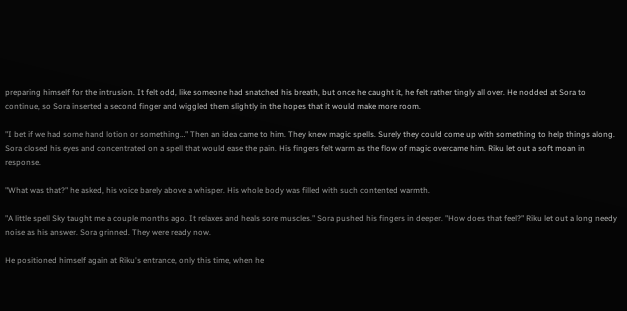preparing himself for the intrusion. It felt odd, like someone had snatched his breath, but once he caught it, he felt rather tingly all over. He nodded at Sora to continue, so Sora inserted a second finger and wiggled them slightly in the hopes that it would make more room.

"I bet if we had some hand lotion or something…" Then an idea came to him. They knew magic spells. Surely they could come up with something to help things along. Sora closed his eyes and concentrated on a spell that would ease the pain. His fingers felt warm as the flow of magic overcame him. Riku let out a soft moan in response.

"What was that?" he asked, his voice barely above a whisper. His whole body was filled with such contented warmth.

"A little spell Sky taught me a couple months ago. It relaxes and heals sore muscles." Sora pushed his fingers in deeper. "How does that feel?" Riku let out a long needy noise as his answer. Sora grinned. They were ready now.

He positioned himself again at Riku's entrance, only this time, when he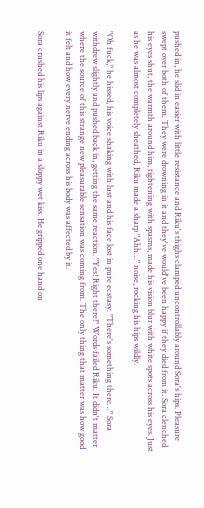pushed in, he slid in easier with little resistance and Riku's thighs clamped uncontrollably around Sora's hips. Pleasure swept over both of them. They were drowning in it and they've would've been happy if they died from it. Sora clenched his eyes shut, the warmth around him, tightening with spasms, made his vision blur with white spots across his eyes. Just as he was almost completely sheathed, Riku made a sharp "Ahh…" noise, rocking his hips wildly.

"Oh fuck," he hissed, his voice shaking with lust and his face lost in pure ecstasy. "There's something there…" Sora withdrew slightly and pushed back in, getting the same reaction. "Yes! Right there!" Words failed Riku. It didn't matter where the source of this strange new pleasurable sensation was coming from. The only thing that matter was how good it felt and how every nerve ending across his body was affected by it.

Sora crushed his lips against Riku in a sloppy wet kiss. He gripped one hand on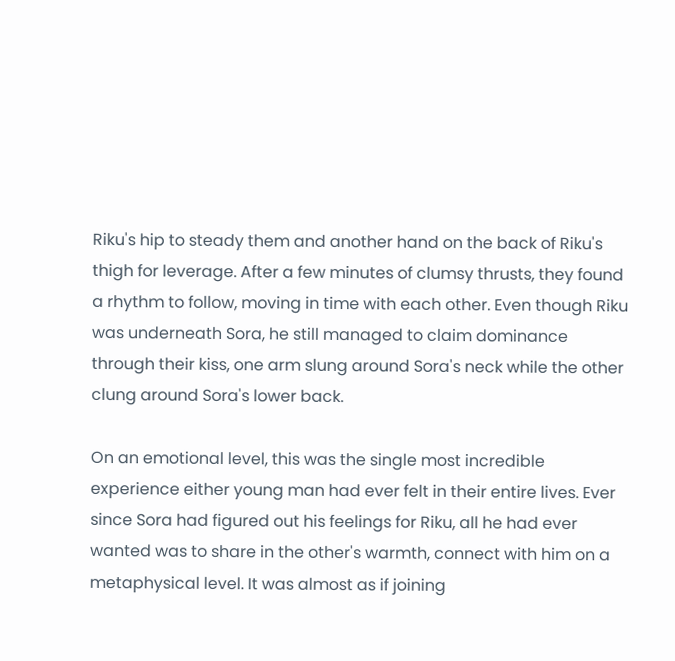Riku's hip to steady them and another hand on the back of Riku's thigh for leverage. After a few minutes of clumsy thrusts, they found a rhythm to follow, moving in time with each other. Even though Riku was underneath Sora, he still managed to claim dominance through their kiss, one arm slung around Sora's neck while the other clung around Sora's lower back.

On an emotional level, this was the single most incredible experience either young man had ever felt in their entire lives. Ever since Sora had figured out his feelings for Riku, all he had ever wanted was to share in the other's warmth, connect with him on a metaphysical level. It was almost as if joining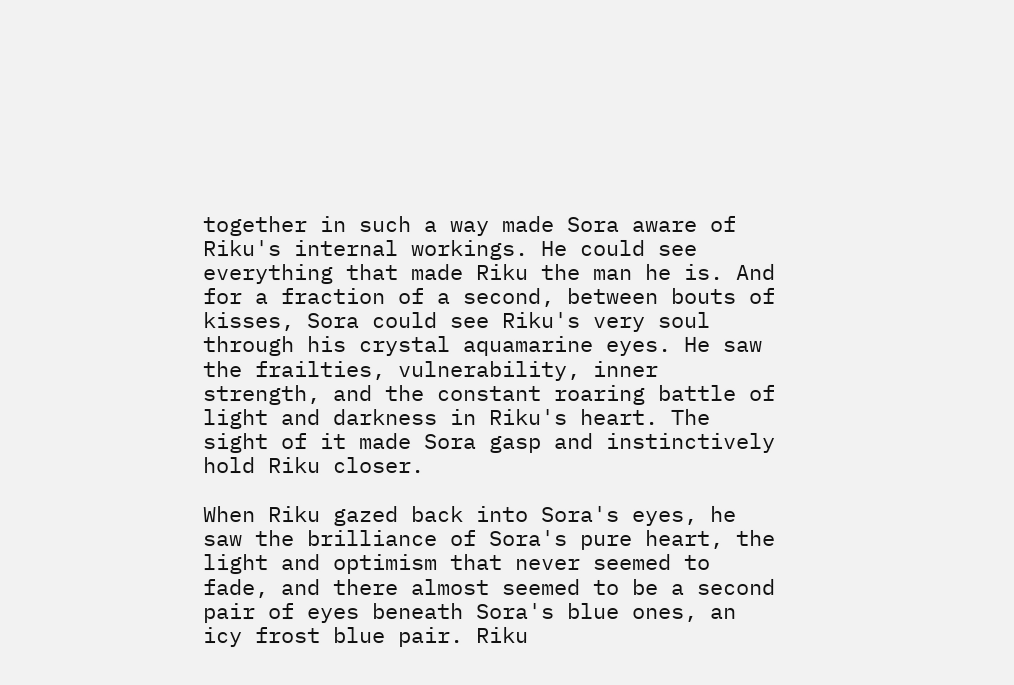together in such a way made Sora aware of Riku's internal workings. He could see everything that made Riku the man he is. And for a fraction of a second, between bouts of kisses, Sora could see Riku's very soul through his crystal aquamarine eyes. He saw the frailties, vulnerability, inner strength, and the constant roaring battle of light and darkness in Riku's heart. The sight of it made Sora gasp and instinctively hold Riku closer.

When Riku gazed back into Sora's eyes, he saw the brilliance of Sora's pure heart, the light and optimism that never seemed to fade, and there almost seemed to be a second pair of eyes beneath Sora's blue ones, an icy frost blue pair. Riku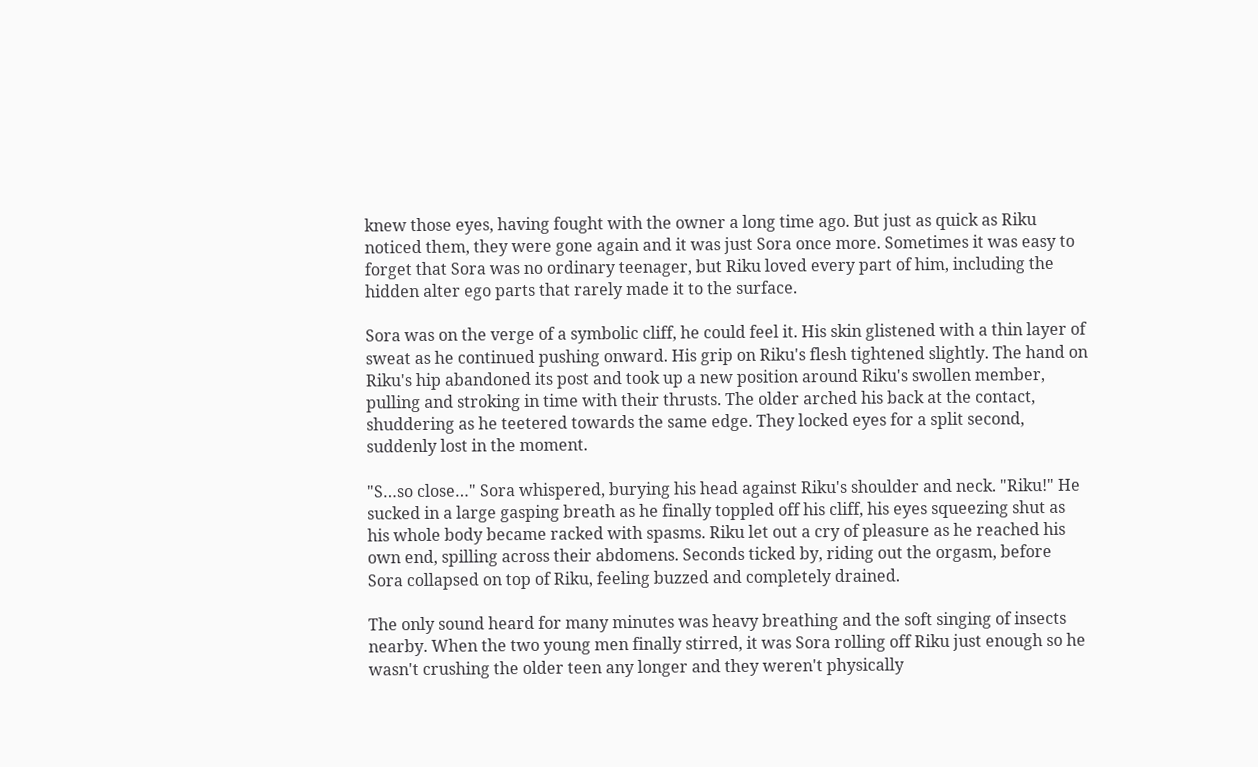knew those eyes, having fought with the owner a long time ago. But just as quick as Riku noticed them, they were gone again and it was just Sora once more. Sometimes it was easy to forget that Sora was no ordinary teenager, but Riku loved every part of him, including the hidden alter ego parts that rarely made it to the surface.

Sora was on the verge of a symbolic cliff, he could feel it. His skin glistened with a thin layer of sweat as he continued pushing onward. His grip on Riku's flesh tightened slightly. The hand on Riku's hip abandoned its post and took up a new position around Riku's swollen member, pulling and stroking in time with their thrusts. The older arched his back at the contact, shuddering as he teetered towards the same edge. They locked eyes for a split second, suddenly lost in the moment.

"S…so close…" Sora whispered, burying his head against Riku's shoulder and neck. "Riku!" He sucked in a large gasping breath as he finally toppled off his cliff, his eyes squeezing shut as his whole body became racked with spasms. Riku let out a cry of pleasure as he reached his own end, spilling across their abdomens. Seconds ticked by, riding out the orgasm, before Sora collapsed on top of Riku, feeling buzzed and completely drained.

The only sound heard for many minutes was heavy breathing and the soft singing of insects nearby. When the two young men finally stirred, it was Sora rolling off Riku just enough so he wasn't crushing the older teen any longer and they weren't physically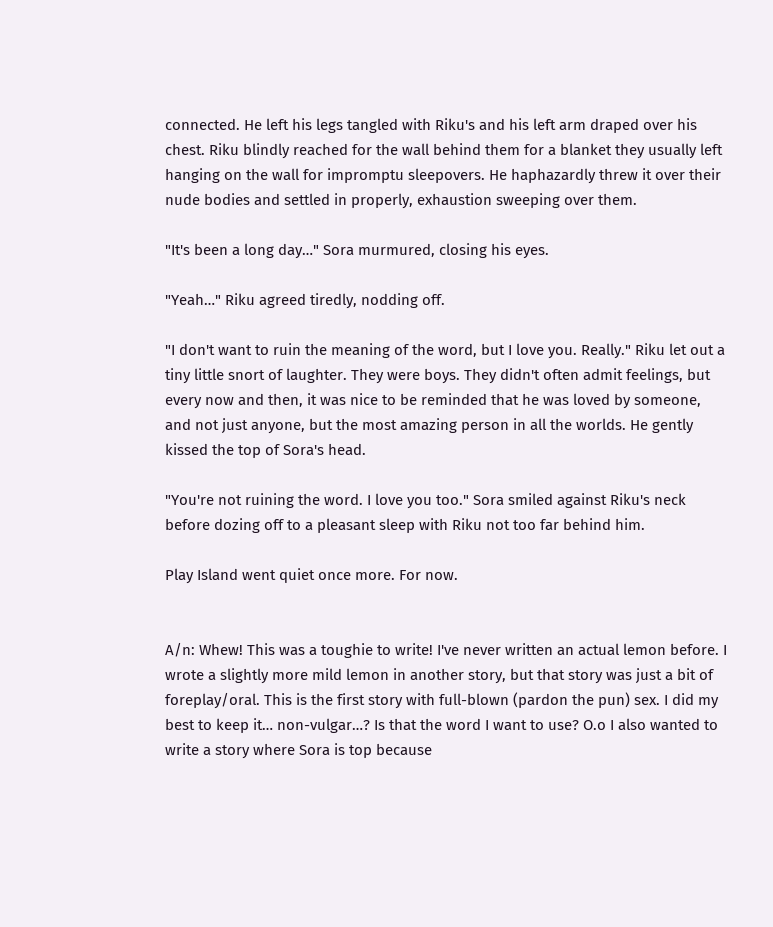connected. He left his legs tangled with Riku's and his left arm draped over his chest. Riku blindly reached for the wall behind them for a blanket they usually left hanging on the wall for impromptu sleepovers. He haphazardly threw it over their nude bodies and settled in properly, exhaustion sweeping over them.

"It's been a long day…" Sora murmured, closing his eyes.

"Yeah…" Riku agreed tiredly, nodding off.

"I don't want to ruin the meaning of the word, but I love you. Really." Riku let out a tiny little snort of laughter. They were boys. They didn't often admit feelings, but every now and then, it was nice to be reminded that he was loved by someone, and not just anyone, but the most amazing person in all the worlds. He gently kissed the top of Sora's head.

"You're not ruining the word. I love you too." Sora smiled against Riku's neck before dozing off to a pleasant sleep with Riku not too far behind him.

Play Island went quiet once more. For now.


A/n: Whew! This was a toughie to write! I've never written an actual lemon before. I wrote a slightly more mild lemon in another story, but that story was just a bit of foreplay/oral. This is the first story with full-blown (pardon the pun) sex. I did my best to keep it… non-vulgar…? Is that the word I want to use? O.o I also wanted to write a story where Sora is top because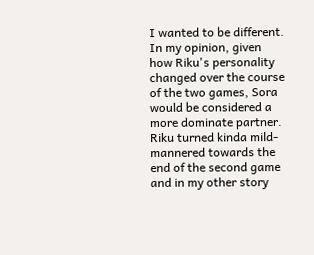I wanted to be different. In my opinion, given how Riku's personality changed over the course of the two games, Sora would be considered a more dominate partner. Riku turned kinda mild-mannered towards the end of the second game and in my other story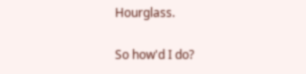Hourglass.

So how'd I do?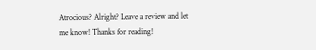Atrocious? Alright? Leave a review and let me know! Thanks for reading!